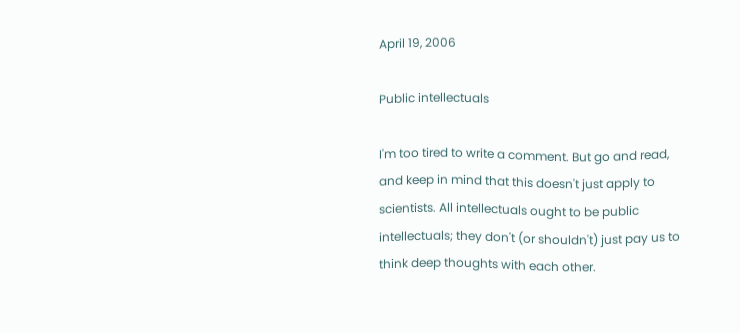April 19, 2006

Public intellectuals

I'm too tired to write a comment. But go and read, and keep in mind that this doesn't just apply to scientists. All intellectuals ought to be public intellectuals; they don't (or shouldn't) just pay us to think deep thoughts with each other.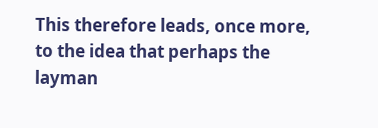This therefore leads, once more, to the idea that perhaps the layman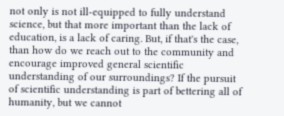not only is not ill-equipped to fully understand science, but that more important than the lack of education, is a lack of caring. But, if that's the case, than how do we reach out to the community and encourage improved general scientific understanding of our surroundings? If the pursuit of scientific understanding is part of bettering all of humanity, but we cannot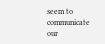seem to communicate our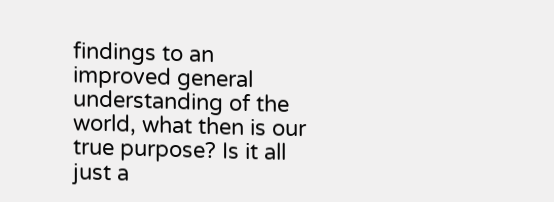findings to an improved general understanding of the world, what then is our true purpose? Is it all just a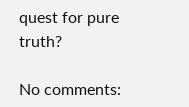quest for pure truth?

No comments: